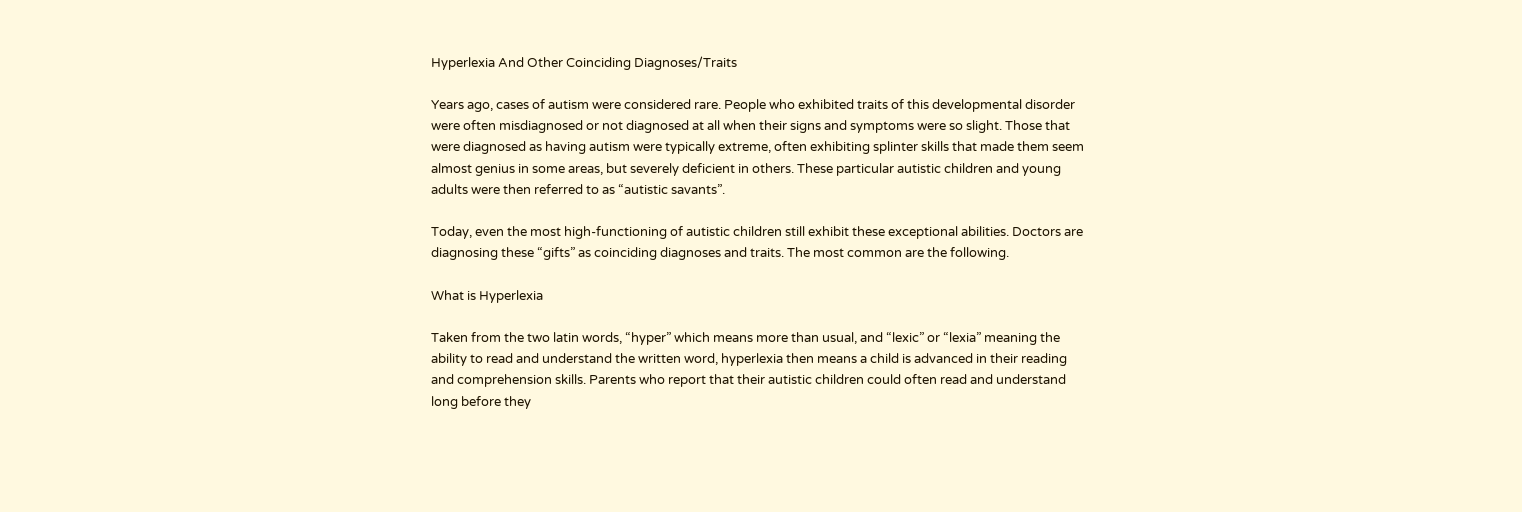Hyperlexia And Other Coinciding Diagnoses/Traits

Years ago, cases of autism were considered rare. People who exhibited traits of this developmental disorder were often misdiagnosed or not diagnosed at all when their signs and symptoms were so slight. Those that were diagnosed as having autism were typically extreme, often exhibiting splinter skills that made them seem almost genius in some areas, but severely deficient in others. These particular autistic children and young adults were then referred to as “autistic savants”.

Today, even the most high-functioning of autistic children still exhibit these exceptional abilities. Doctors are diagnosing these “gifts” as coinciding diagnoses and traits. The most common are the following.

What is Hyperlexia

Taken from the two latin words, “hyper” which means more than usual, and “lexic” or “lexia” meaning the ability to read and understand the written word, hyperlexia then means a child is advanced in their reading and comprehension skills. Parents who report that their autistic children could often read and understand long before they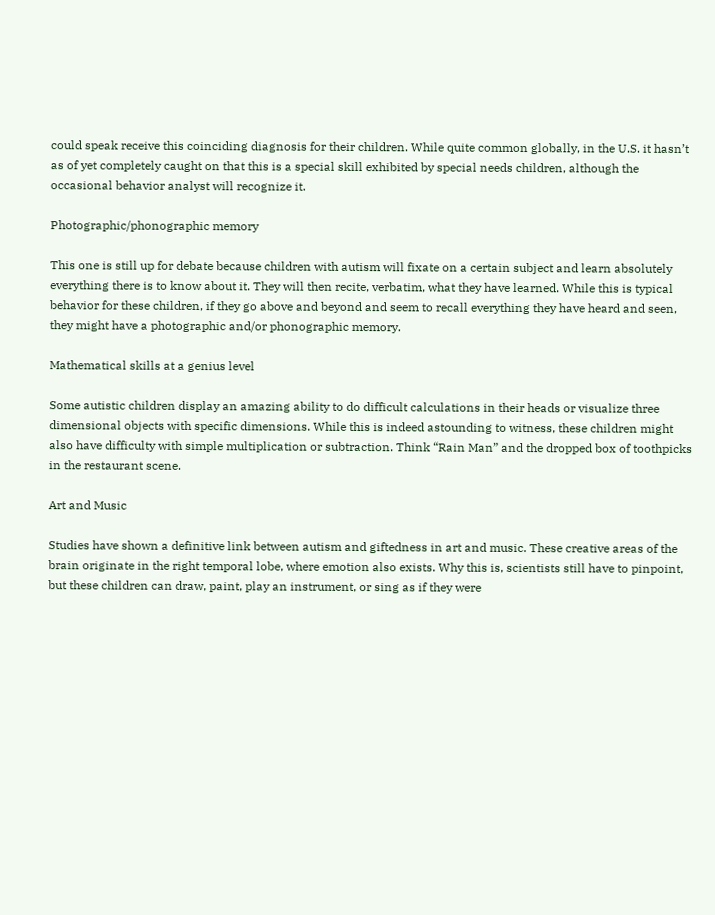could speak receive this coinciding diagnosis for their children. While quite common globally, in the U.S. it hasn’t as of yet completely caught on that this is a special skill exhibited by special needs children, although the occasional behavior analyst will recognize it.

Photographic/phonographic memory

This one is still up for debate because children with autism will fixate on a certain subject and learn absolutely everything there is to know about it. They will then recite, verbatim, what they have learned. While this is typical behavior for these children, if they go above and beyond and seem to recall everything they have heard and seen, they might have a photographic and/or phonographic memory.

Mathematical skills at a genius level

Some autistic children display an amazing ability to do difficult calculations in their heads or visualize three dimensional objects with specific dimensions. While this is indeed astounding to witness, these children might also have difficulty with simple multiplication or subtraction. Think “Rain Man” and the dropped box of toothpicks in the restaurant scene.

Art and Music

Studies have shown a definitive link between autism and giftedness in art and music. These creative areas of the brain originate in the right temporal lobe, where emotion also exists. Why this is, scientists still have to pinpoint, but these children can draw, paint, play an instrument, or sing as if they were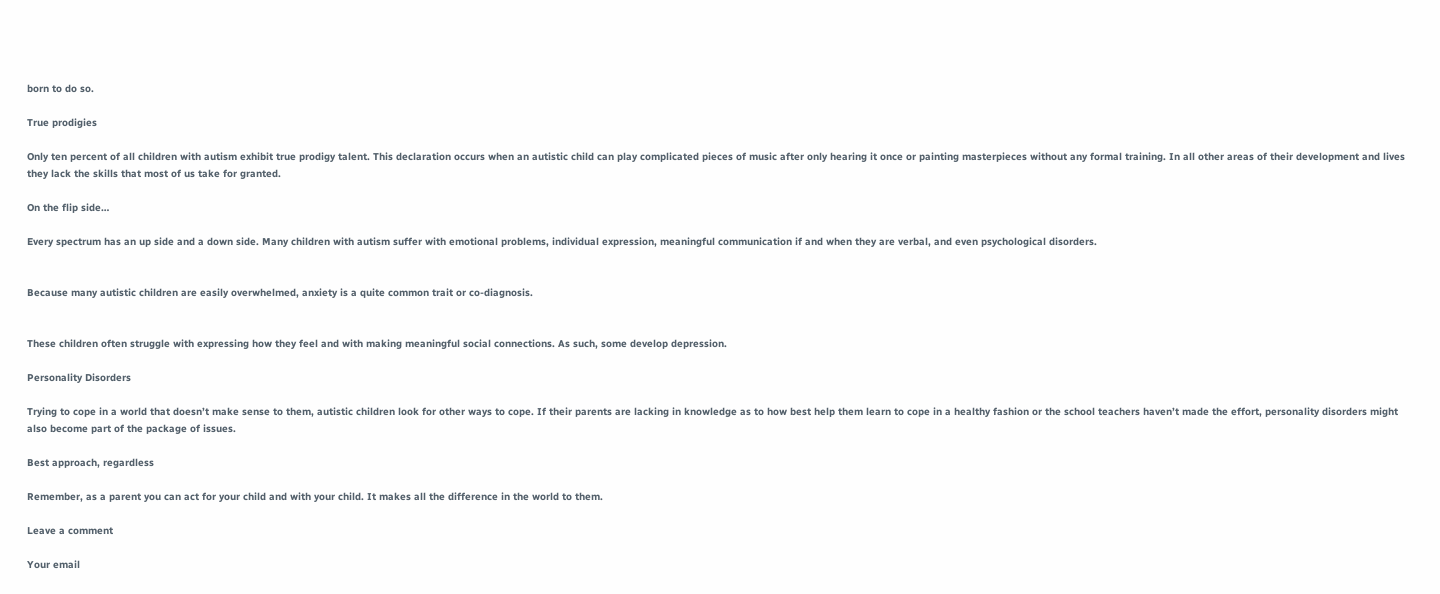born to do so.

True prodigies

Only ten percent of all children with autism exhibit true prodigy talent. This declaration occurs when an autistic child can play complicated pieces of music after only hearing it once or painting masterpieces without any formal training. In all other areas of their development and lives they lack the skills that most of us take for granted.

On the flip side…

Every spectrum has an up side and a down side. Many children with autism suffer with emotional problems, individual expression, meaningful communication if and when they are verbal, and even psychological disorders.


Because many autistic children are easily overwhelmed, anxiety is a quite common trait or co-diagnosis.


These children often struggle with expressing how they feel and with making meaningful social connections. As such, some develop depression.

Personality Disorders

Trying to cope in a world that doesn’t make sense to them, autistic children look for other ways to cope. If their parents are lacking in knowledge as to how best help them learn to cope in a healthy fashion or the school teachers haven’t made the effort, personality disorders might also become part of the package of issues.

Best approach, regardless

Remember, as a parent you can act for your child and with your child. It makes all the difference in the world to them.

Leave a comment

Your email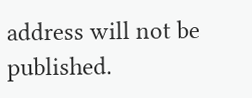address will not be published.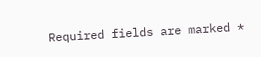Required fields are marked *